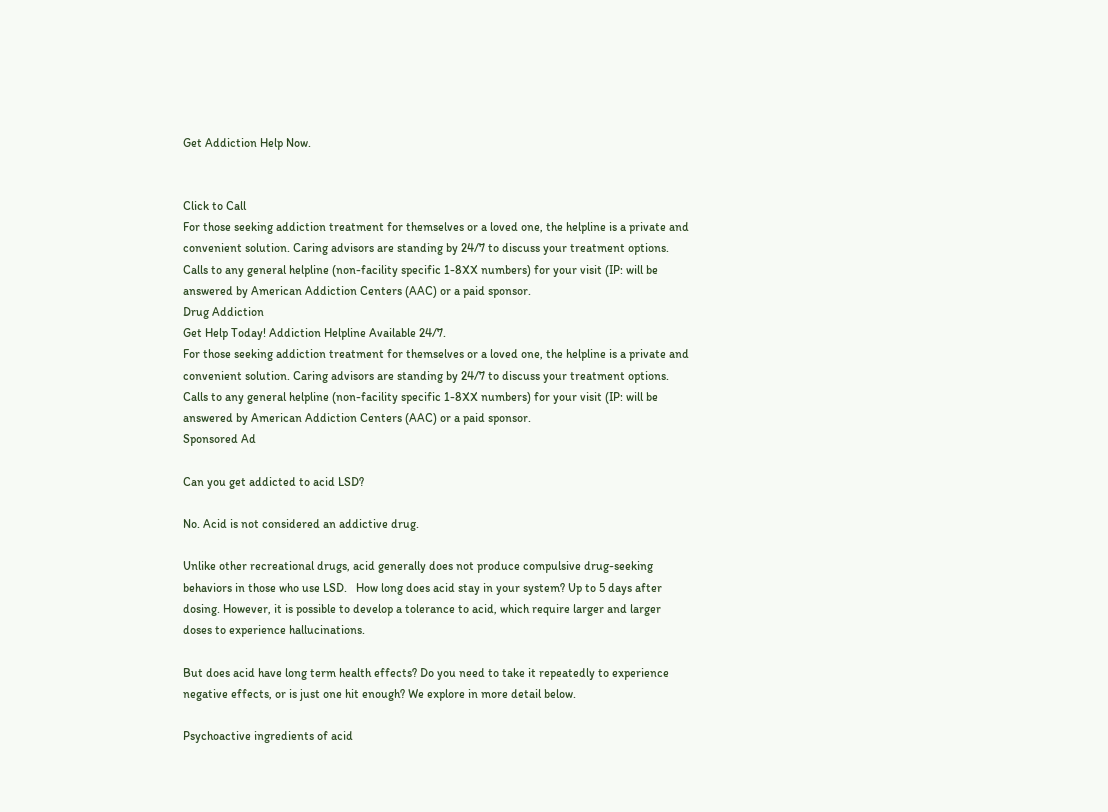Get Addiction Help Now.


Click to Call
For those seeking addiction treatment for themselves or a loved one, the helpline is a private and convenient solution. Caring advisors are standing by 24/7 to discuss your treatment options.
Calls to any general helpline (non-facility specific 1-8XX numbers) for your visit (IP: will be answered by American Addiction Centers (AAC) or a paid sponsor.
Drug Addiction
Get Help Today! Addiction Helpline Available 24/7.
For those seeking addiction treatment for themselves or a loved one, the helpline is a private and convenient solution. Caring advisors are standing by 24/7 to discuss your treatment options.
Calls to any general helpline (non-facility specific 1-8XX numbers) for your visit (IP: will be answered by American Addiction Centers (AAC) or a paid sponsor.
Sponsored Ad

Can you get addicted to acid LSD?

No. Acid is not considered an addictive drug.

Unlike other recreational drugs, acid generally does not produce compulsive drug-seeking behaviors in those who use LSD.   How long does acid stay in your system? Up to 5 days after dosing. However, it is possible to develop a tolerance to acid, which require larger and larger doses to experience hallucinations.

But does acid have long term health effects? Do you need to take it repeatedly to experience negative effects, or is just one hit enough? We explore in more detail below.

Psychoactive ingredients of acid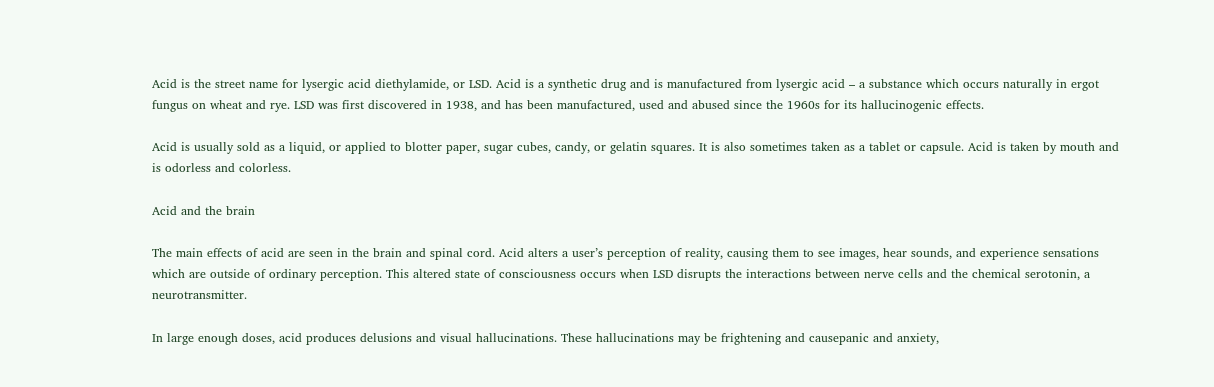Acid is the street name for lysergic acid diethylamide, or LSD. Acid is a synthetic drug and is manufactured from lysergic acid – a substance which occurs naturally in ergot fungus on wheat and rye. LSD was first discovered in 1938, and has been manufactured, used and abused since the 1960s for its hallucinogenic effects.

Acid is usually sold as a liquid, or applied to blotter paper, sugar cubes, candy, or gelatin squares. It is also sometimes taken as a tablet or capsule. Acid is taken by mouth and is odorless and colorless.

Acid and the brain

The main effects of acid are seen in the brain and spinal cord. Acid alters a user’s perception of reality, causing them to see images, hear sounds, and experience sensations which are outside of ordinary perception. This altered state of consciousness occurs when LSD disrupts the interactions between nerve cells and the chemical serotonin, a neurotransmitter.

In large enough doses, acid produces delusions and visual hallucinations. These hallucinations may be frightening and causepanic and anxiety,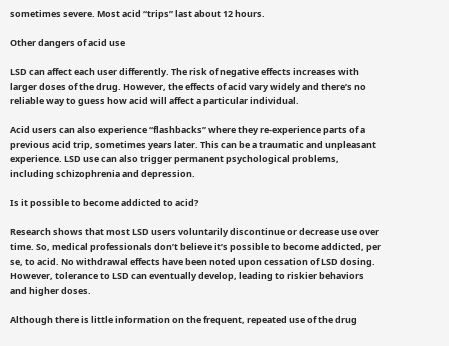sometimes severe. Most acid “trips” last about 12 hours.

Other dangers of acid use

LSD can affect each user differently. The risk of negative effects increases with larger doses of the drug. However, the effects of acid vary widely and there’s no reliable way to guess how acid will affect a particular individual.

Acid users can also experience “flashbacks” where they re-experience parts of a previous acid trip, sometimes years later. This can be a traumatic and unpleasant experience. LSD use can also trigger permanent psychological problems, including schizophrenia and depression.

Is it possible to become addicted to acid?

Research shows that most LSD users voluntarily discontinue or decrease use over time. So, medical professionals don’t believe it’s possible to become addicted, per se, to acid. No withdrawal effects have been noted upon cessation of LSD dosing. However, tolerance to LSD can eventually develop, leading to riskier behaviors and higher doses.

Although there is little information on the frequent, repeated use of the drug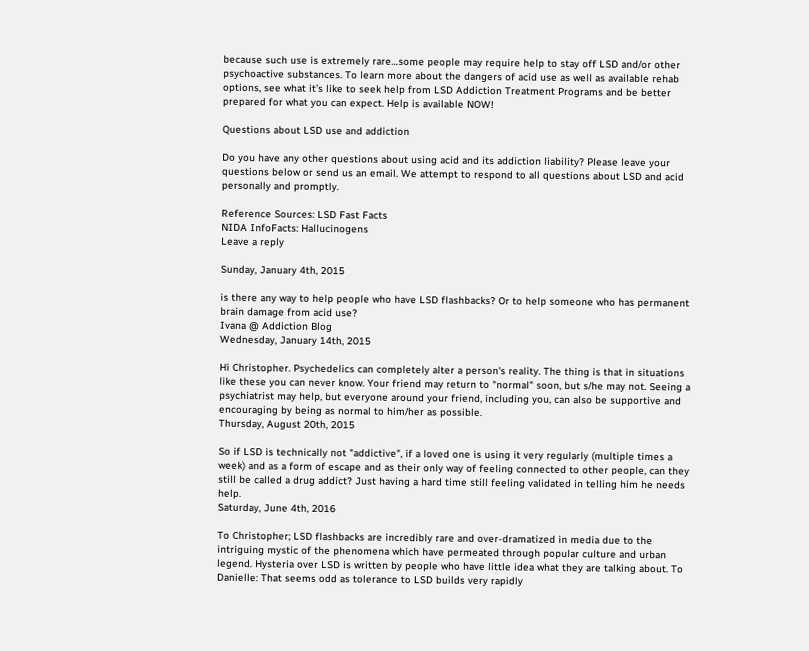because such use is extremely rare…some people may require help to stay off LSD and/or other psychoactive substances. To learn more about the dangers of acid use as well as available rehab options, see what it’s like to seek help from LSD Addiction Treatment Programs and be better prepared for what you can expect. Help is available NOW!

Questions about LSD use and addiction

Do you have any other questions about using acid and its addiction liability? Please leave your questions below or send us an email. We attempt to respond to all questions about LSD and acid personally and promptly.

Reference Sources: LSD Fast Facts
NIDA InfoFacts: Hallucinogens
Leave a reply

Sunday, January 4th, 2015

is there any way to help people who have LSD flashbacks? Or to help someone who has permanent brain damage from acid use?
Ivana @ Addiction Blog
Wednesday, January 14th, 2015

Hi Christopher. Psychedelics can completely alter a person's reality. The thing is that in situations like these you can never know. Your friend may return to "normal" soon, but s/he may not. Seeing a psychiatrist may help, but everyone around your friend, including you, can also be supportive and encouraging by being as normal to him/her as possible.
Thursday, August 20th, 2015

So if LSD is technically not "addictive", if a loved one is using it very regularly (multiple times a week) and as a form of escape and as their only way of feeling connected to other people, can they still be called a drug addict? Just having a hard time still feeling validated in telling him he needs help.
Saturday, June 4th, 2016

To Christopher; LSD flashbacks are incredibly rare and over-dramatized in media due to the intriguing mystic of the phenomena which have permeated through popular culture and urban legend. Hysteria over LSD is written by people who have little idea what they are talking about. To Danielle: That seems odd as tolerance to LSD builds very rapidly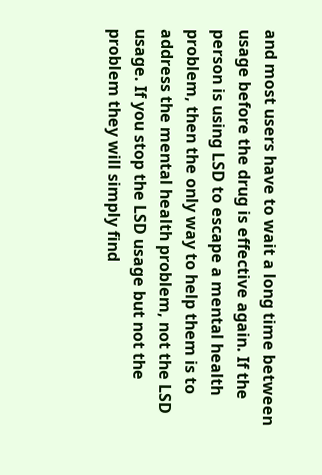and most users have to wait a long time between usage before the drug is effective again. If the person is using LSD to escape a mental health problem, then the only way to help them is to address the mental health problem, not the LSD usage. If you stop the LSD usage but not the problem they will simply find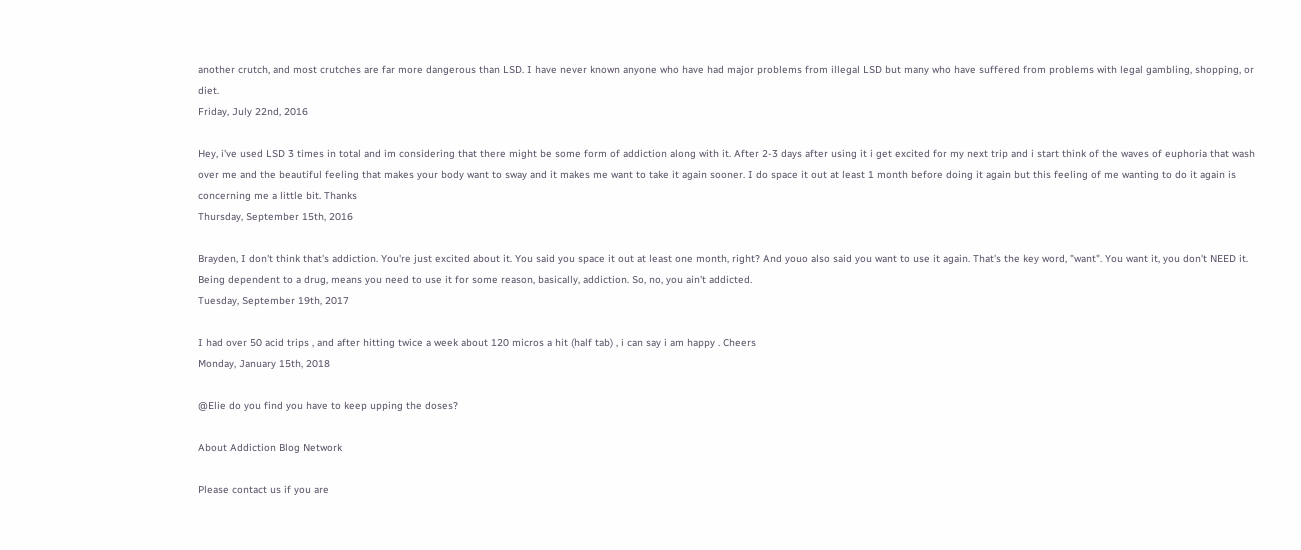another crutch, and most crutches are far more dangerous than LSD. I have never known anyone who have had major problems from illegal LSD but many who have suffered from problems with legal gambling, shopping, or diet.
Friday, July 22nd, 2016

Hey, i've used LSD 3 times in total and im considering that there might be some form of addiction along with it. After 2-3 days after using it i get excited for my next trip and i start think of the waves of euphoria that wash over me and the beautiful feeling that makes your body want to sway and it makes me want to take it again sooner. I do space it out at least 1 month before doing it again but this feeling of me wanting to do it again is concerning me a little bit. Thanks
Thursday, September 15th, 2016

Brayden, I don't think that's addiction. You're just excited about it. You said you space it out at least one month, right? And youo also said you want to use it again. That's the key word, "want". You want it, you don't NEED it. Being dependent to a drug, means you need to use it for some reason, basically, addiction. So, no, you ain't addicted.
Tuesday, September 19th, 2017

I had over 50 acid trips , and after hitting twice a week about 120 micros a hit (half tab) , i can say i am happy . Cheers
Monday, January 15th, 2018

@Elie do you find you have to keep upping the doses?

About Addiction Blog Network

Please contact us if you are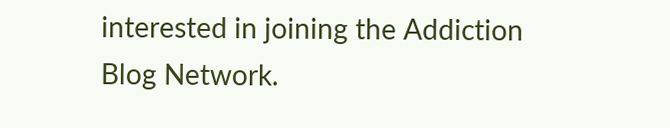interested in joining the Addiction Blog Network.